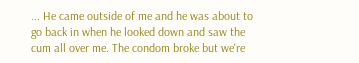... He came outside of me and he was about to go back in when he looked down and saw the cum all over me. The condom broke but we're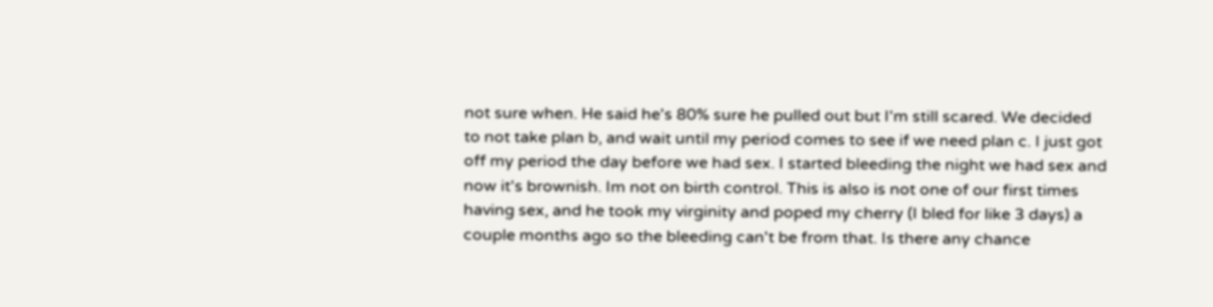not sure when. He said he's 80% sure he pulled out but I'm still scared. We decided to not take plan b, and wait until my period comes to see if we need plan c. I just got off my period the day before we had sex. I started bleeding the night we had sex and now it's brownish. Im not on birth control. This is also is not one of our first times having sex, and he took my virginity and poped my cherry (I bled for like 3 days) a couple months ago so the bleeding can't be from that. Is there any chance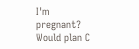I'm pregnant? Would plan C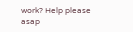work? Help please asap